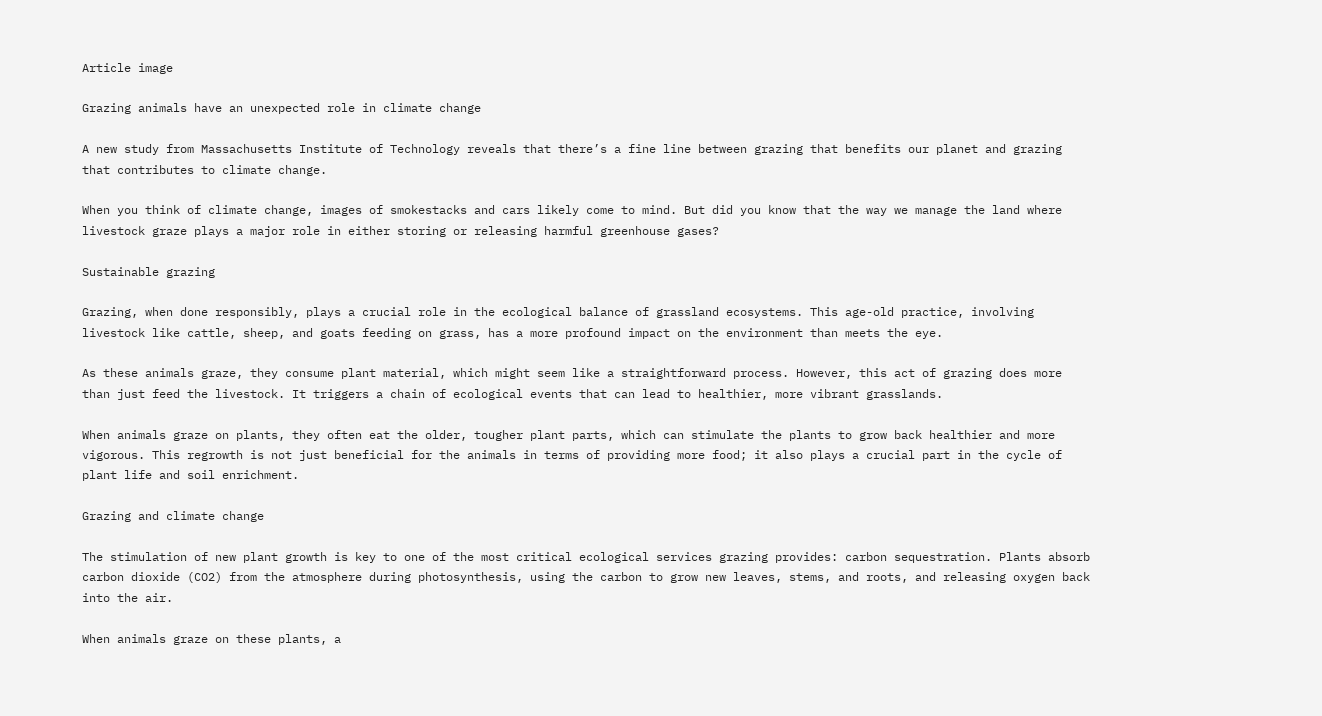Article image

Grazing animals have an unexpected role in climate change

A new study from Massachusetts Institute of Technology reveals that there’s a fine line between grazing that benefits our planet and grazing that contributes to climate change.

When you think of climate change, images of smokestacks and cars likely come to mind. But did you know that the way we manage the land where livestock graze plays a major role in either storing or releasing harmful greenhouse gases?

Sustainable grazing

Grazing, when done responsibly, plays a crucial role in the ecological balance of grassland ecosystems. This age-old practice, involving livestock like cattle, sheep, and goats feeding on grass, has a more profound impact on the environment than meets the eye.

As these animals graze, they consume plant material, which might seem like a straightforward process. However, this act of grazing does more than just feed the livestock. It triggers a chain of ecological events that can lead to healthier, more vibrant grasslands.

When animals graze on plants, they often eat the older, tougher plant parts, which can stimulate the plants to grow back healthier and more vigorous. This regrowth is not just beneficial for the animals in terms of providing more food; it also plays a crucial part in the cycle of plant life and soil enrichment.

Grazing and climate change

The stimulation of new plant growth is key to one of the most critical ecological services grazing provides: carbon sequestration. Plants absorb carbon dioxide (CO2) from the atmosphere during photosynthesis, using the carbon to grow new leaves, stems, and roots, and releasing oxygen back into the air.

When animals graze on these plants, a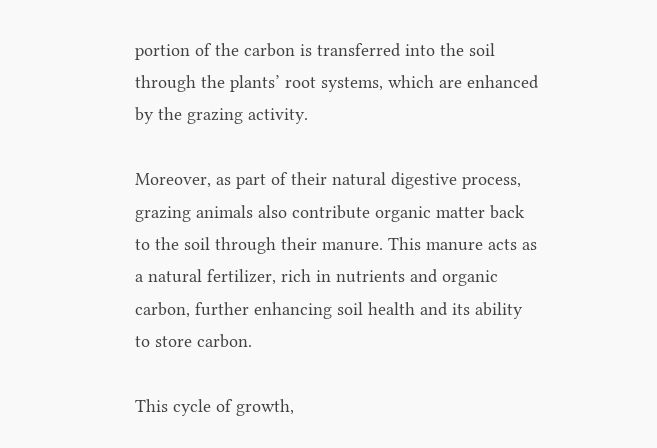portion of the carbon is transferred into the soil through the plants’ root systems, which are enhanced by the grazing activity.

Moreover, as part of their natural digestive process, grazing animals also contribute organic matter back to the soil through their manure. This manure acts as a natural fertilizer, rich in nutrients and organic carbon, further enhancing soil health and its ability to store carbon.

This cycle of growth,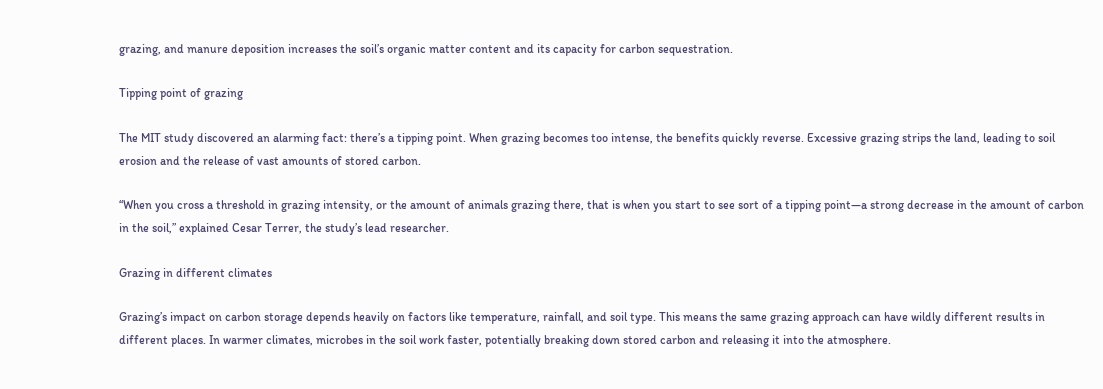grazing, and manure deposition increases the soil’s organic matter content and its capacity for carbon sequestration.

Tipping point of grazing

The MIT study discovered an alarming fact: there’s a tipping point. When grazing becomes too intense, the benefits quickly reverse. Excessive grazing strips the land, leading to soil erosion and the release of vast amounts of stored carbon.

“When you cross a threshold in grazing intensity, or the amount of animals grazing there, that is when you start to see sort of a tipping point—a strong decrease in the amount of carbon in the soil,” explained Cesar Terrer, the study’s lead researcher.

Grazing in different climates

Grazing’s impact on carbon storage depends heavily on factors like temperature, rainfall, and soil type. This means the same grazing approach can have wildly different results in different places. In warmer climates, microbes in the soil work faster, potentially breaking down stored carbon and releasing it into the atmosphere.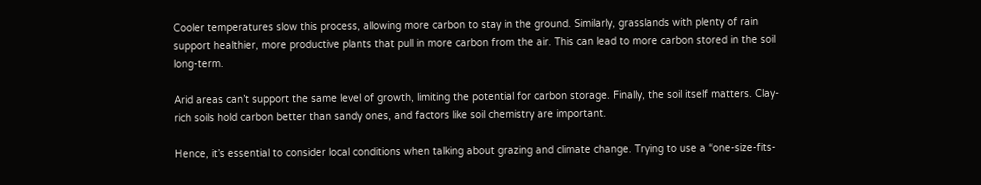Cooler temperatures slow this process, allowing more carbon to stay in the ground. Similarly, grasslands with plenty of rain support healthier, more productive plants that pull in more carbon from the air. This can lead to more carbon stored in the soil long-term.

Arid areas can’t support the same level of growth, limiting the potential for carbon storage. Finally, the soil itself matters. Clay-rich soils hold carbon better than sandy ones, and factors like soil chemistry are important.

Hence, it’s essential to consider local conditions when talking about grazing and climate change. Trying to use a “one-size-fits-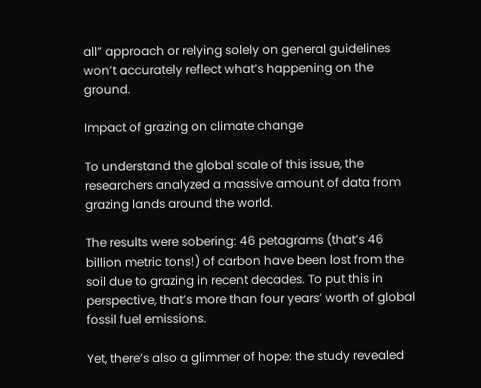all” approach or relying solely on general guidelines won’t accurately reflect what’s happening on the ground.

Impact of grazing on climate change

To understand the global scale of this issue, the researchers analyzed a massive amount of data from grazing lands around the world.

The results were sobering: 46 petagrams (that’s 46 billion metric tons!) of carbon have been lost from the soil due to grazing in recent decades. To put this in perspective, that’s more than four years’ worth of global fossil fuel emissions.

Yet, there’s also a glimmer of hope: the study revealed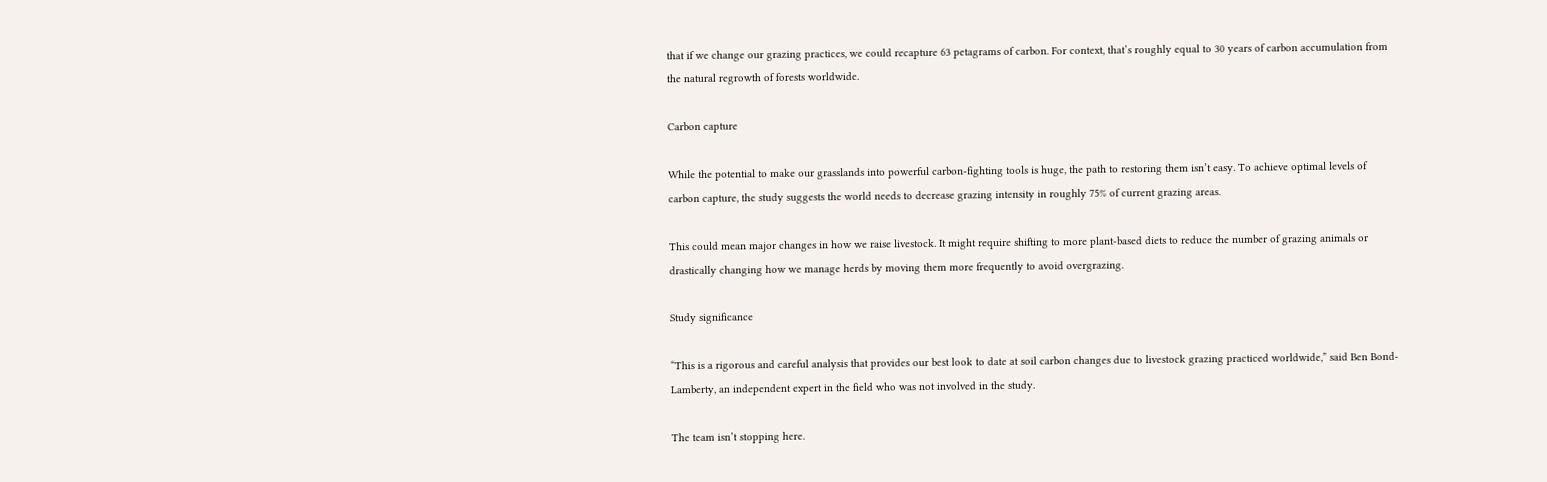that if we change our grazing practices, we could recapture 63 petagrams of carbon. For context, that’s roughly equal to 30 years of carbon accumulation from the natural regrowth of forests worldwide.

Carbon capture

While the potential to make our grasslands into powerful carbon-fighting tools is huge, the path to restoring them isn’t easy. To achieve optimal levels of carbon capture, the study suggests the world needs to decrease grazing intensity in roughly 75% of current grazing areas.

This could mean major changes in how we raise livestock. It might require shifting to more plant-based diets to reduce the number of grazing animals or drastically changing how we manage herds by moving them more frequently to avoid overgrazing.

Study significance

“This is a rigorous and careful analysis that provides our best look to date at soil carbon changes due to livestock grazing practiced worldwide,” said Ben Bond-Lamberty, an independent expert in the field who was not involved in the study.

The team isn’t stopping here.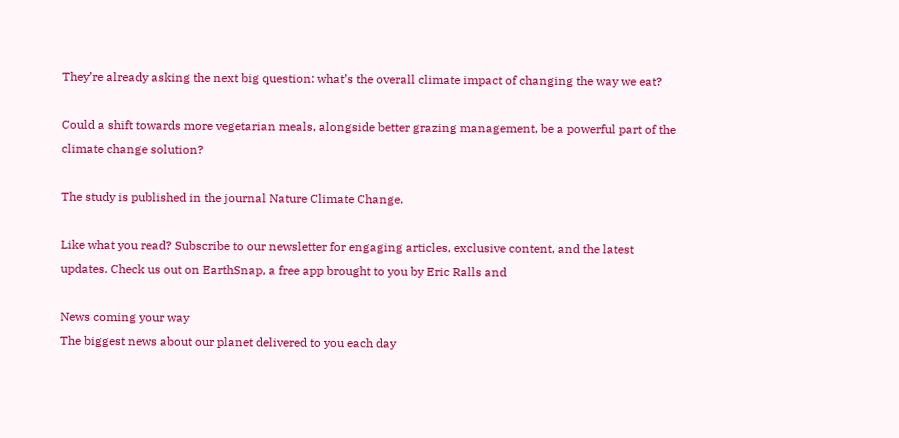They’re already asking the next big question: what’s the overall climate impact of changing the way we eat?

Could a shift towards more vegetarian meals, alongside better grazing management, be a powerful part of the climate change solution?

The study is published in the journal Nature Climate Change.

Like what you read? Subscribe to our newsletter for engaging articles, exclusive content, and the latest updates. Check us out on EarthSnap, a free app brought to you by Eric Ralls and

News coming your way
The biggest news about our planet delivered to you each day